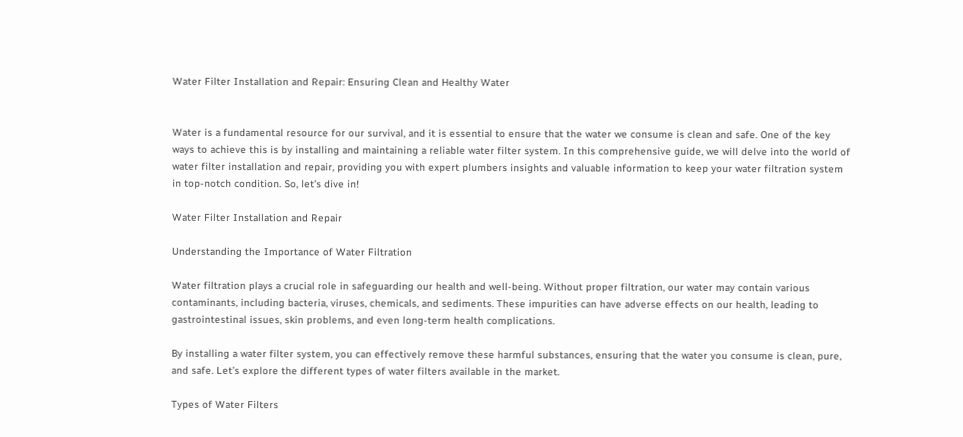Water Filter Installation and Repair: Ensuring Clean and Healthy Water


Water is a fundamental resource for our survival, and it is essential to ensure that the water we consume is clean and safe. One of the key ways to achieve this is by installing and maintaining a reliable water filter system. In this comprehensive guide, we will delve into the world of water filter installation and repair, providing you with expert plumbers insights and valuable information to keep your water filtration system in top-notch condition. So, let’s dive in!

Water Filter Installation and Repair

Understanding the Importance of Water Filtration

Water filtration plays a crucial role in safeguarding our health and well-being. Without proper filtration, our water may contain various contaminants, including bacteria, viruses, chemicals, and sediments. These impurities can have adverse effects on our health, leading to gastrointestinal issues, skin problems, and even long-term health complications.

By installing a water filter system, you can effectively remove these harmful substances, ensuring that the water you consume is clean, pure, and safe. Let’s explore the different types of water filters available in the market.

Types of Water Filters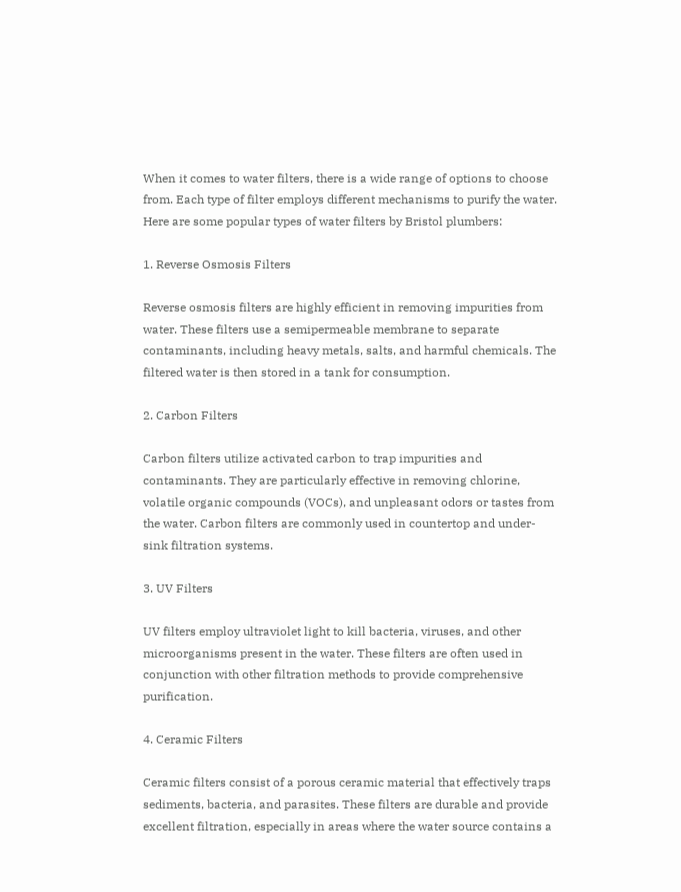When it comes to water filters, there is a wide range of options to choose from. Each type of filter employs different mechanisms to purify the water. Here are some popular types of water filters by Bristol plumbers:

1. Reverse Osmosis Filters

Reverse osmosis filters are highly efficient in removing impurities from water. These filters use a semipermeable membrane to separate contaminants, including heavy metals, salts, and harmful chemicals. The filtered water is then stored in a tank for consumption.

2. Carbon Filters

Carbon filters utilize activated carbon to trap impurities and contaminants. They are particularly effective in removing chlorine, volatile organic compounds (VOCs), and unpleasant odors or tastes from the water. Carbon filters are commonly used in countertop and under-sink filtration systems.

3. UV Filters

UV filters employ ultraviolet light to kill bacteria, viruses, and other microorganisms present in the water. These filters are often used in conjunction with other filtration methods to provide comprehensive purification.

4. Ceramic Filters

Ceramic filters consist of a porous ceramic material that effectively traps sediments, bacteria, and parasites. These filters are durable and provide excellent filtration, especially in areas where the water source contains a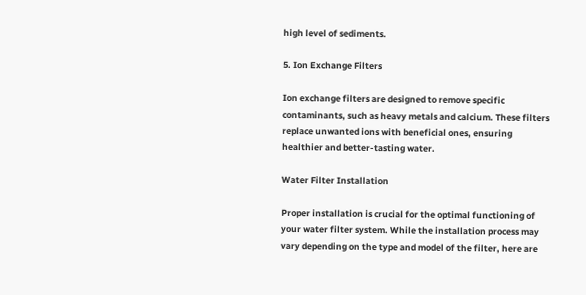high level of sediments.

5. Ion Exchange Filters

Ion exchange filters are designed to remove specific contaminants, such as heavy metals and calcium. These filters replace unwanted ions with beneficial ones, ensuring healthier and better-tasting water.

Water Filter Installation

Proper installation is crucial for the optimal functioning of your water filter system. While the installation process may vary depending on the type and model of the filter, here are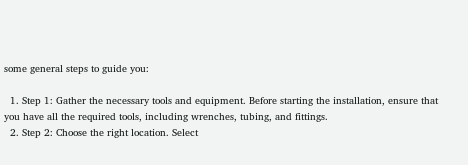some general steps to guide you:

  1. Step 1: Gather the necessary tools and equipment. Before starting the installation, ensure that you have all the required tools, including wrenches, tubing, and fittings.
  2. Step 2: Choose the right location. Select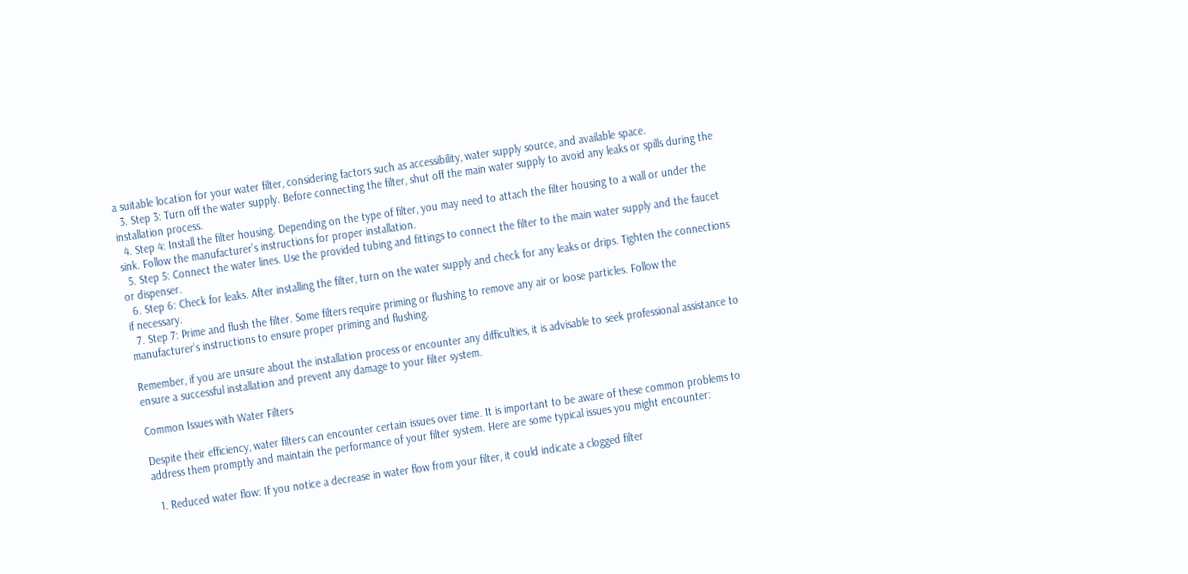a suitable location for your water filter, considering factors such as accessibility, water supply source, and available space.
  3. Step 3: Turn off the water supply. Before connecting the filter, shut off the main water supply to avoid any leaks or spills during the installation process.
  4. Step 4: Install the filter housing. Depending on the type of filter, you may need to attach the filter housing to a wall or under the sink. Follow the manufacturer’s instructions for proper installation.
  5. Step 5: Connect the water lines. Use the provided tubing and fittings to connect the filter to the main water supply and the faucet or dispenser.
  6. Step 6: Check for leaks. After installing the filter, turn on the water supply and check for any leaks or drips. Tighten the connections if necessary.
  7. Step 7: Prime and flush the filter. Some filters require priming or flushing to remove any air or loose particles. Follow the manufacturer’s instructions to ensure proper priming and flushing.

Remember, if you are unsure about the installation process or encounter any difficulties, it is advisable to seek professional assistance to ensure a successful installation and prevent any damage to your filter system.

Common Issues with Water Filters

Despite their efficiency, water filters can encounter certain issues over time. It is important to be aware of these common problems to address them promptly and maintain the performance of your filter system. Here are some typical issues you might encounter:

  1. Reduced water flow: If you notice a decrease in water flow from your filter, it could indicate a clogged filter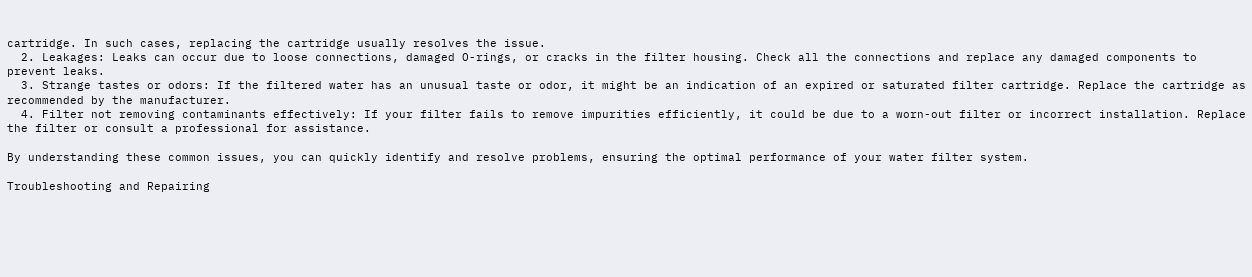cartridge. In such cases, replacing the cartridge usually resolves the issue.
  2. Leakages: Leaks can occur due to loose connections, damaged O-rings, or cracks in the filter housing. Check all the connections and replace any damaged components to prevent leaks.
  3. Strange tastes or odors: If the filtered water has an unusual taste or odor, it might be an indication of an expired or saturated filter cartridge. Replace the cartridge as recommended by the manufacturer.
  4. Filter not removing contaminants effectively: If your filter fails to remove impurities efficiently, it could be due to a worn-out filter or incorrect installation. Replace the filter or consult a professional for assistance.

By understanding these common issues, you can quickly identify and resolve problems, ensuring the optimal performance of your water filter system.

Troubleshooting and Repairing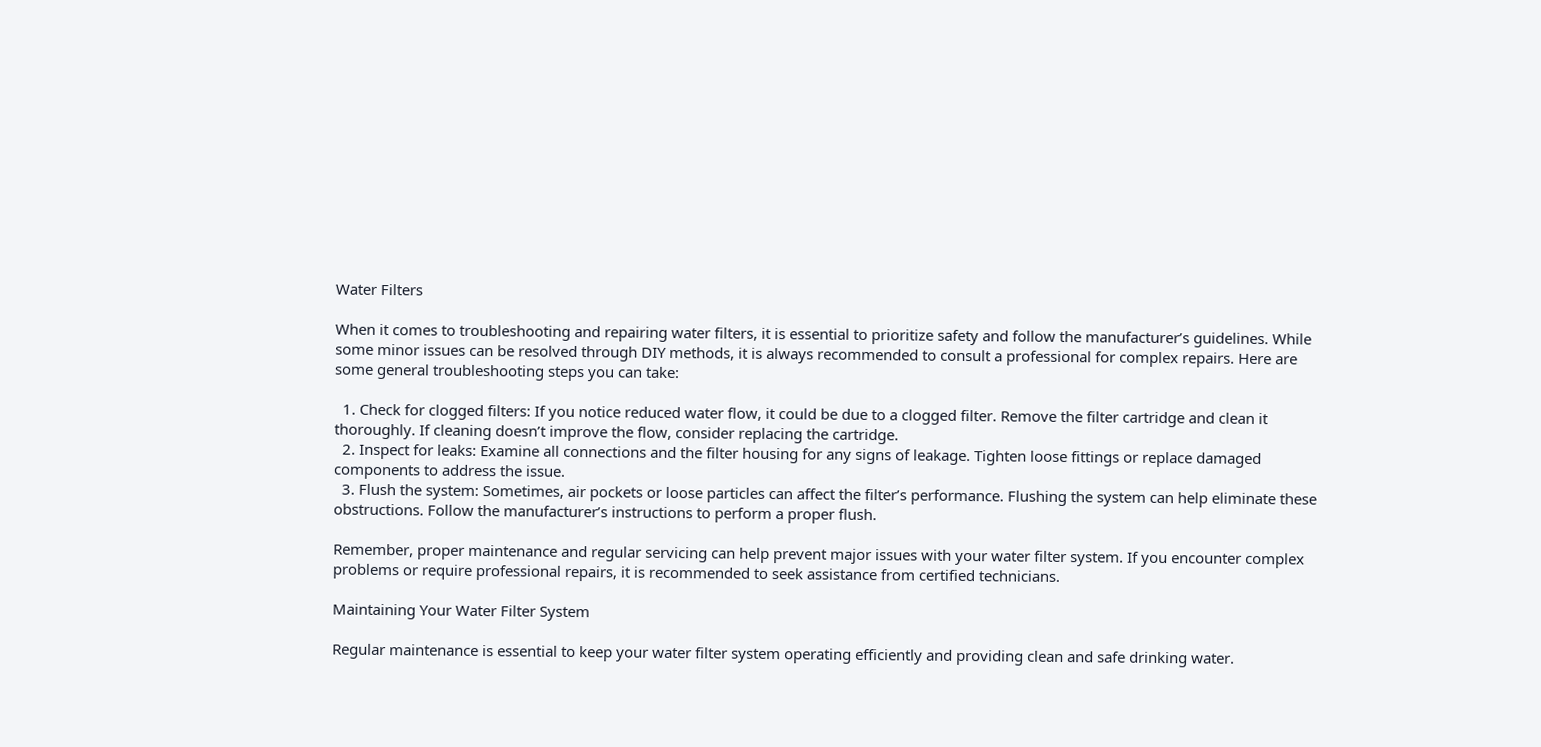Water Filters

When it comes to troubleshooting and repairing water filters, it is essential to prioritize safety and follow the manufacturer’s guidelines. While some minor issues can be resolved through DIY methods, it is always recommended to consult a professional for complex repairs. Here are some general troubleshooting steps you can take:

  1. Check for clogged filters: If you notice reduced water flow, it could be due to a clogged filter. Remove the filter cartridge and clean it thoroughly. If cleaning doesn’t improve the flow, consider replacing the cartridge.
  2. Inspect for leaks: Examine all connections and the filter housing for any signs of leakage. Tighten loose fittings or replace damaged components to address the issue.
  3. Flush the system: Sometimes, air pockets or loose particles can affect the filter’s performance. Flushing the system can help eliminate these obstructions. Follow the manufacturer’s instructions to perform a proper flush.

Remember, proper maintenance and regular servicing can help prevent major issues with your water filter system. If you encounter complex problems or require professional repairs, it is recommended to seek assistance from certified technicians.

Maintaining Your Water Filter System

Regular maintenance is essential to keep your water filter system operating efficiently and providing clean and safe drinking water.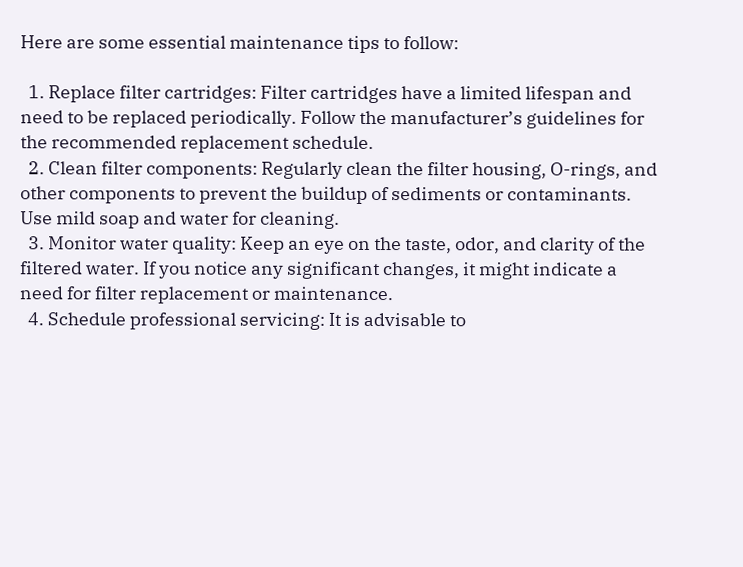Here are some essential maintenance tips to follow:

  1. Replace filter cartridges: Filter cartridges have a limited lifespan and need to be replaced periodically. Follow the manufacturer’s guidelines for the recommended replacement schedule.
  2. Clean filter components: Regularly clean the filter housing, O-rings, and other components to prevent the buildup of sediments or contaminants. Use mild soap and water for cleaning.
  3. Monitor water quality: Keep an eye on the taste, odor, and clarity of the filtered water. If you notice any significant changes, it might indicate a need for filter replacement or maintenance.
  4. Schedule professional servicing: It is advisable to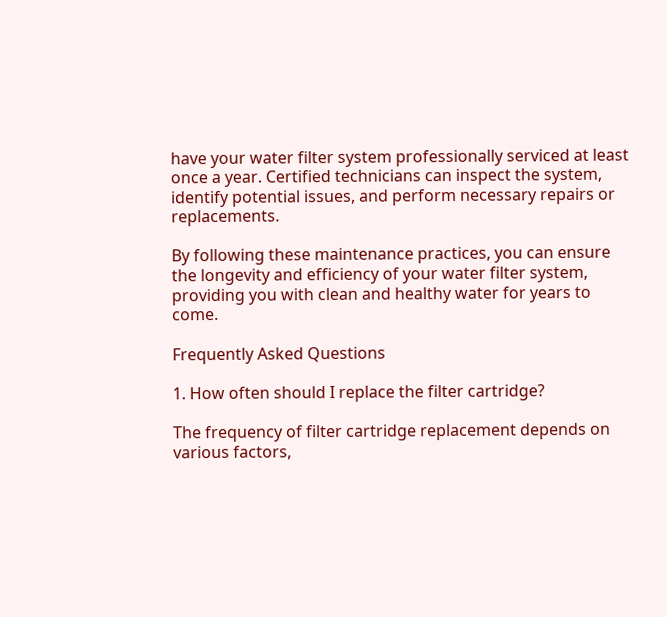have your water filter system professionally serviced at least once a year. Certified technicians can inspect the system, identify potential issues, and perform necessary repairs or replacements.

By following these maintenance practices, you can ensure the longevity and efficiency of your water filter system, providing you with clean and healthy water for years to come.

Frequently Asked Questions

1. How often should I replace the filter cartridge?

The frequency of filter cartridge replacement depends on various factors,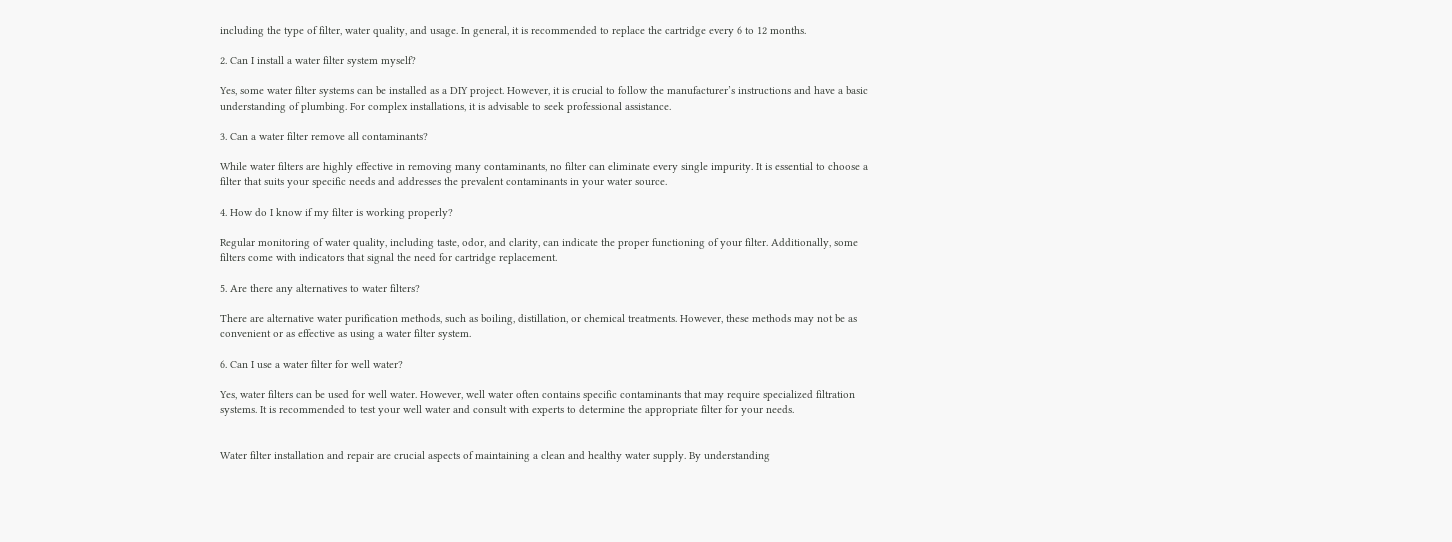including the type of filter, water quality, and usage. In general, it is recommended to replace the cartridge every 6 to 12 months.

2. Can I install a water filter system myself?

Yes, some water filter systems can be installed as a DIY project. However, it is crucial to follow the manufacturer’s instructions and have a basic understanding of plumbing. For complex installations, it is advisable to seek professional assistance.

3. Can a water filter remove all contaminants?

While water filters are highly effective in removing many contaminants, no filter can eliminate every single impurity. It is essential to choose a filter that suits your specific needs and addresses the prevalent contaminants in your water source.

4. How do I know if my filter is working properly?

Regular monitoring of water quality, including taste, odor, and clarity, can indicate the proper functioning of your filter. Additionally, some filters come with indicators that signal the need for cartridge replacement.

5. Are there any alternatives to water filters?

There are alternative water purification methods, such as boiling, distillation, or chemical treatments. However, these methods may not be as convenient or as effective as using a water filter system.

6. Can I use a water filter for well water?

Yes, water filters can be used for well water. However, well water often contains specific contaminants that may require specialized filtration systems. It is recommended to test your well water and consult with experts to determine the appropriate filter for your needs.


Water filter installation and repair are crucial aspects of maintaining a clean and healthy water supply. By understanding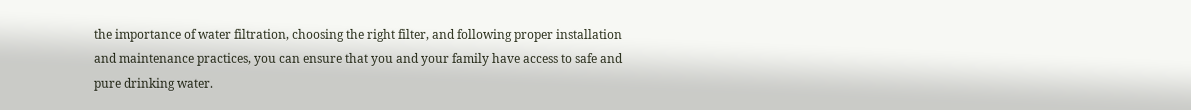the importance of water filtration, choosing the right filter, and following proper installation and maintenance practices, you can ensure that you and your family have access to safe and pure drinking water.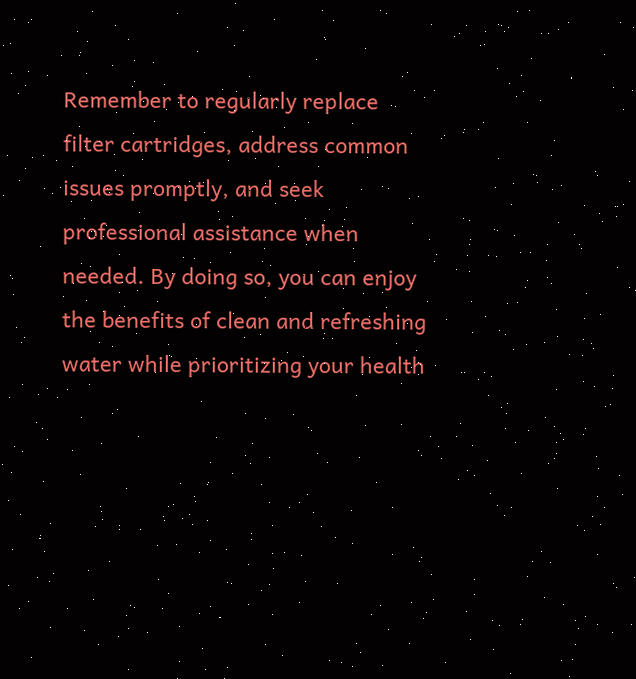Remember to regularly replace filter cartridges, address common issues promptly, and seek professional assistance when needed. By doing so, you can enjoy the benefits of clean and refreshing water while prioritizing your health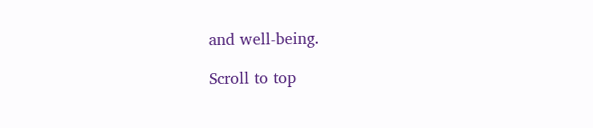and well-being.

Scroll to top